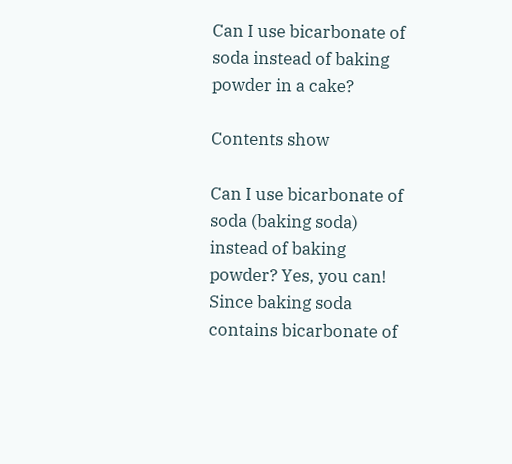Can I use bicarbonate of soda instead of baking powder in a cake?

Contents show

Can I use bicarbonate of soda (baking soda) instead of baking powder? Yes, you can! Since baking soda contains bicarbonate of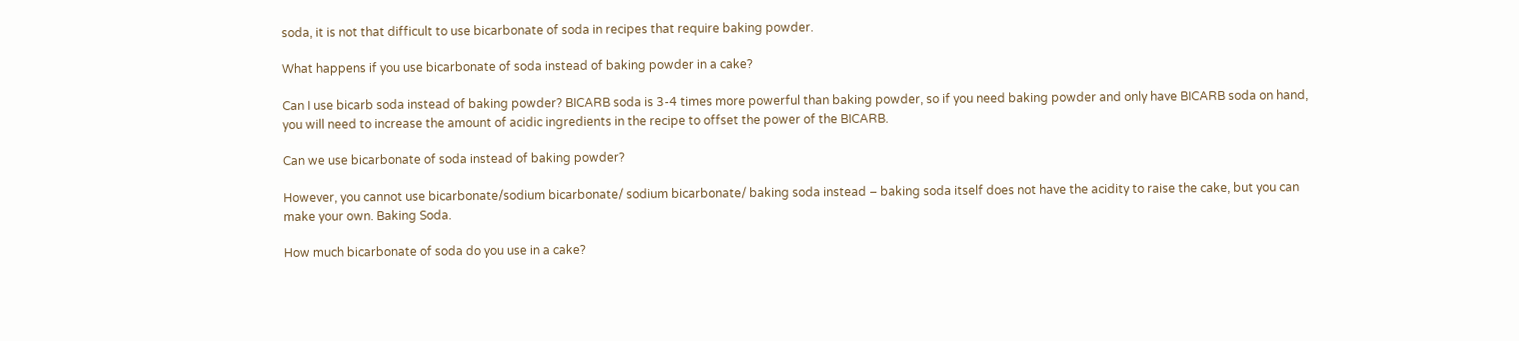soda, it is not that difficult to use bicarbonate of soda in recipes that require baking powder.

What happens if you use bicarbonate of soda instead of baking powder in a cake?

Can I use bicarb soda instead of baking powder? BICARB soda is 3-4 times more powerful than baking powder, so if you need baking powder and only have BICARB soda on hand, you will need to increase the amount of acidic ingredients in the recipe to offset the power of the BICARB.

Can we use bicarbonate of soda instead of baking powder?

However, you cannot use bicarbonate/sodium bicarbonate/ sodium bicarbonate/ baking soda instead – baking soda itself does not have the acidity to raise the cake, but you can make your own. Baking Soda.

How much bicarbonate of soda do you use in a cake?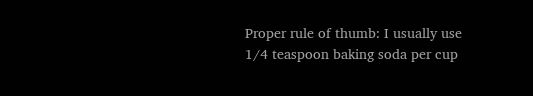Proper rule of thumb: I usually use 1/4 teaspoon baking soda per cup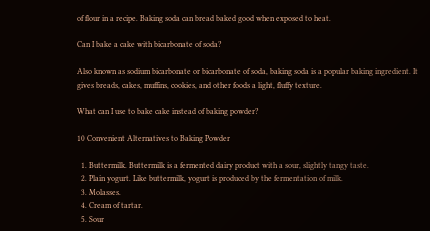of flour in a recipe. Baking soda can bread baked good when exposed to heat.

Can I bake a cake with bicarbonate of soda?

Also known as sodium bicarbonate or bicarbonate of soda, baking soda is a popular baking ingredient. It gives breads, cakes, muffins, cookies, and other foods a light, fluffy texture.

What can I use to bake cake instead of baking powder?

10 Convenient Alternatives to Baking Powder

  1. Buttermilk. Buttermilk is a fermented dairy product with a sour, slightly tangy taste.
  2. Plain yogurt. Like buttermilk, yogurt is produced by the fermentation of milk.
  3. Molasses.
  4. Cream of tartar.
  5. Sour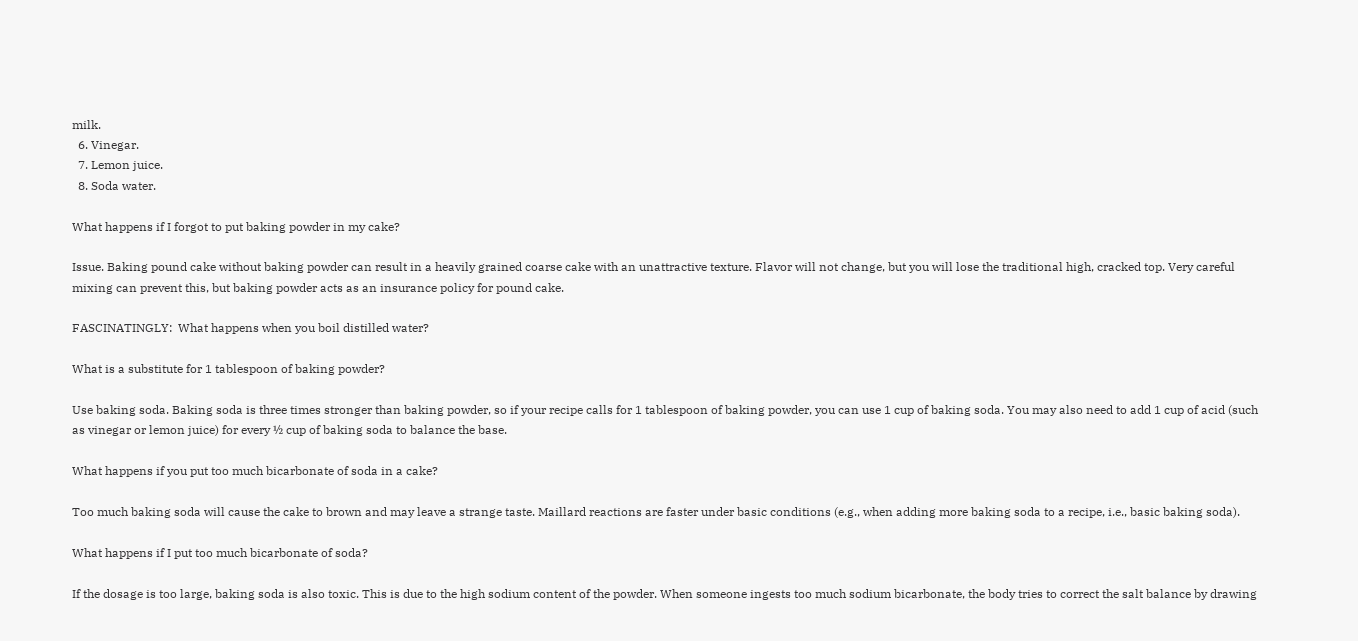milk.
  6. Vinegar.
  7. Lemon juice.
  8. Soda water.

What happens if I forgot to put baking powder in my cake?

Issue. Baking pound cake without baking powder can result in a heavily grained coarse cake with an unattractive texture. Flavor will not change, but you will lose the traditional high, cracked top. Very careful mixing can prevent this, but baking powder acts as an insurance policy for pound cake.

FASCINATINGLY:  What happens when you boil distilled water?

What is a substitute for 1 tablespoon of baking powder?

Use baking soda. Baking soda is three times stronger than baking powder, so if your recipe calls for 1 tablespoon of baking powder, you can use 1 cup of baking soda. You may also need to add 1 cup of acid (such as vinegar or lemon juice) for every ½ cup of baking soda to balance the base.

What happens if you put too much bicarbonate of soda in a cake?

Too much baking soda will cause the cake to brown and may leave a strange taste. Maillard reactions are faster under basic conditions (e.g., when adding more baking soda to a recipe, i.e., basic baking soda).

What happens if I put too much bicarbonate of soda?

If the dosage is too large, baking soda is also toxic. This is due to the high sodium content of the powder. When someone ingests too much sodium bicarbonate, the body tries to correct the salt balance by drawing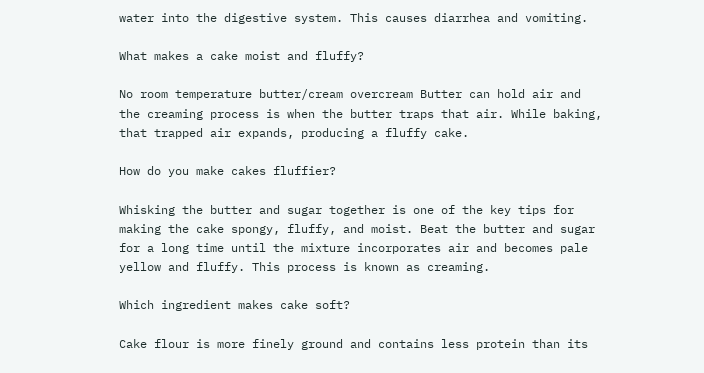water into the digestive system. This causes diarrhea and vomiting.

What makes a cake moist and fluffy?

No room temperature butter/cream overcream Butter can hold air and the creaming process is when the butter traps that air. While baking, that trapped air expands, producing a fluffy cake.

How do you make cakes fluffier?

Whisking the butter and sugar together is one of the key tips for making the cake spongy, fluffy, and moist. Beat the butter and sugar for a long time until the mixture incorporates air and becomes pale yellow and fluffy. This process is known as creaming.

Which ingredient makes cake soft?

Cake flour is more finely ground and contains less protein than its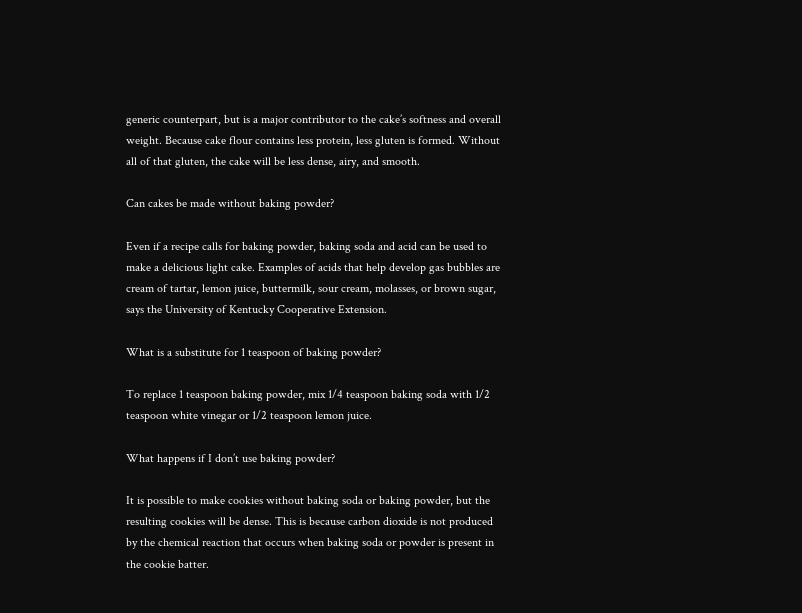generic counterpart, but is a major contributor to the cake’s softness and overall weight. Because cake flour contains less protein, less gluten is formed. Without all of that gluten, the cake will be less dense, airy, and smooth.

Can cakes be made without baking powder?

Even if a recipe calls for baking powder, baking soda and acid can be used to make a delicious light cake. Examples of acids that help develop gas bubbles are cream of tartar, lemon juice, buttermilk, sour cream, molasses, or brown sugar, says the University of Kentucky Cooperative Extension.

What is a substitute for 1 teaspoon of baking powder?

To replace 1 teaspoon baking powder, mix 1/4 teaspoon baking soda with 1/2 teaspoon white vinegar or 1/2 teaspoon lemon juice.

What happens if I don’t use baking powder?

It is possible to make cookies without baking soda or baking powder, but the resulting cookies will be dense. This is because carbon dioxide is not produced by the chemical reaction that occurs when baking soda or powder is present in the cookie batter.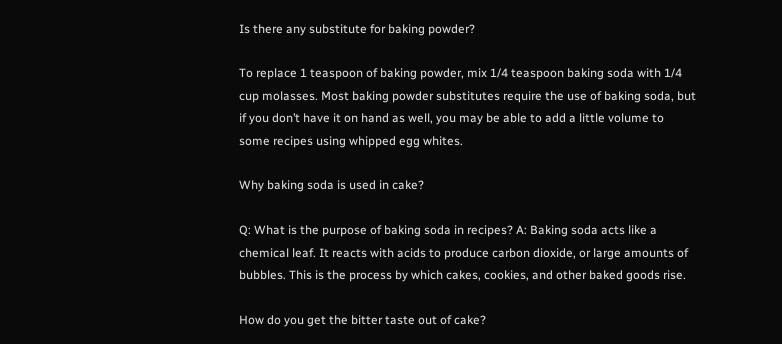Is there any substitute for baking powder?

To replace 1 teaspoon of baking powder, mix 1/4 teaspoon baking soda with 1/4 cup molasses. Most baking powder substitutes require the use of baking soda, but if you don’t have it on hand as well, you may be able to add a little volume to some recipes using whipped egg whites.

Why baking soda is used in cake?

Q: What is the purpose of baking soda in recipes? A: Baking soda acts like a chemical leaf. It reacts with acids to produce carbon dioxide, or large amounts of bubbles. This is the process by which cakes, cookies, and other baked goods rise.

How do you get the bitter taste out of cake?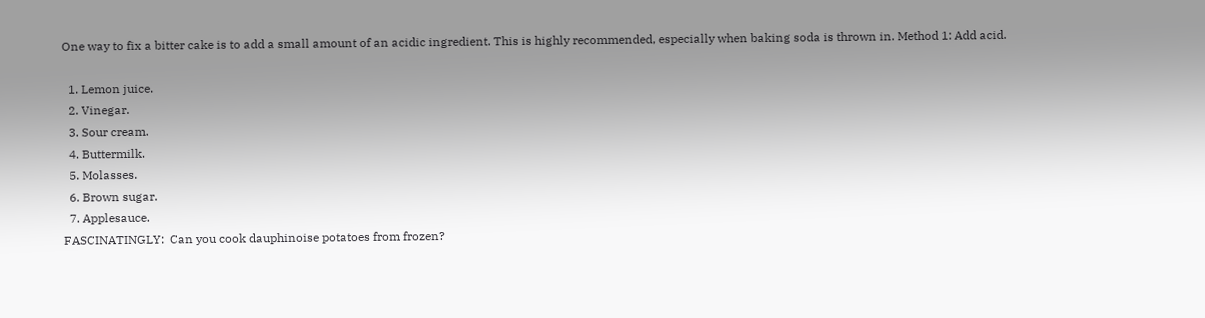One way to fix a bitter cake is to add a small amount of an acidic ingredient. This is highly recommended, especially when baking soda is thrown in. Method 1: Add acid.

  1. Lemon juice.
  2. Vinegar.
  3. Sour cream.
  4. Buttermilk.
  5. Molasses.
  6. Brown sugar.
  7. Applesauce.
FASCINATINGLY:  Can you cook dauphinoise potatoes from frozen?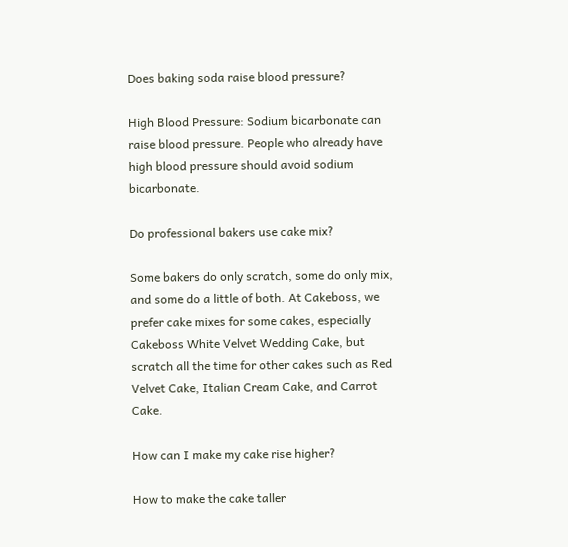Does baking soda raise blood pressure?

High Blood Pressure: Sodium bicarbonate can raise blood pressure. People who already have high blood pressure should avoid sodium bicarbonate.

Do professional bakers use cake mix?

Some bakers do only scratch, some do only mix, and some do a little of both. At Cakeboss, we prefer cake mixes for some cakes, especially Cakeboss White Velvet Wedding Cake, but scratch all the time for other cakes such as Red Velvet Cake, Italian Cream Cake, and Carrot Cake.

How can I make my cake rise higher?

How to make the cake taller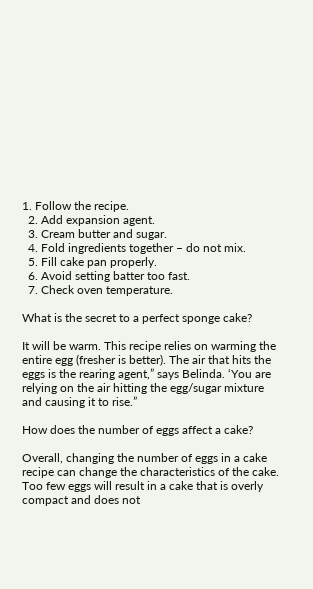1. Follow the recipe.
  2. Add expansion agent.
  3. Cream butter and sugar.
  4. Fold ingredients together – do not mix.
  5. Fill cake pan properly.
  6. Avoid setting batter too fast.
  7. Check oven temperature.

What is the secret to a perfect sponge cake?

It will be warm. This recipe relies on warming the entire egg (fresher is better). The air that hits the eggs is the rearing agent,” says Belinda. ‘You are relying on the air hitting the egg/sugar mixture and causing it to rise.”

How does the number of eggs affect a cake?

Overall, changing the number of eggs in a cake recipe can change the characteristics of the cake. Too few eggs will result in a cake that is overly compact and does not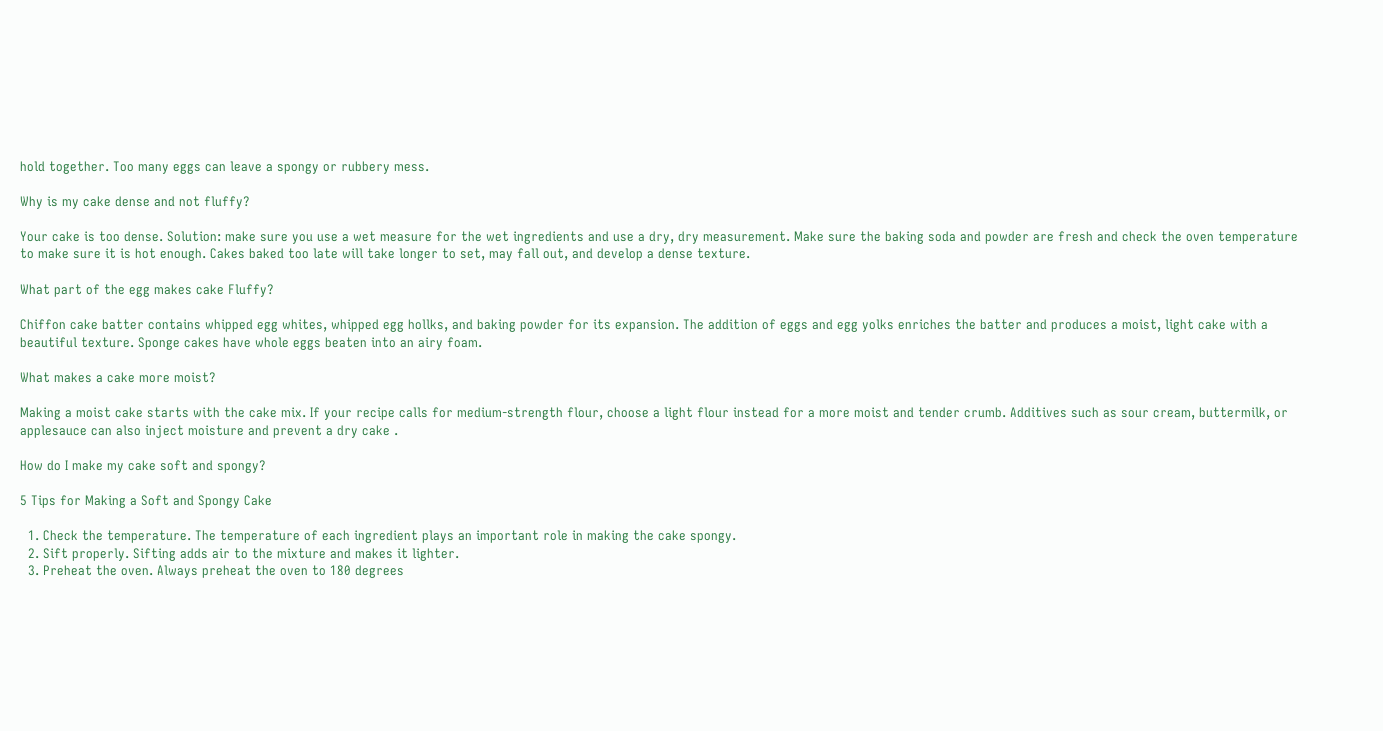hold together. Too many eggs can leave a spongy or rubbery mess.

Why is my cake dense and not fluffy?

Your cake is too dense. Solution: make sure you use a wet measure for the wet ingredients and use a dry, dry measurement. Make sure the baking soda and powder are fresh and check the oven temperature to make sure it is hot enough. Cakes baked too late will take longer to set, may fall out, and develop a dense texture.

What part of the egg makes cake Fluffy?

Chiffon cake batter contains whipped egg whites, whipped egg hollks, and baking powder for its expansion. The addition of eggs and egg yolks enriches the batter and produces a moist, light cake with a beautiful texture. Sponge cakes have whole eggs beaten into an airy foam.

What makes a cake more moist?

Making a moist cake starts with the cake mix. If your recipe calls for medium-strength flour, choose a light flour instead for a more moist and tender crumb. Additives such as sour cream, buttermilk, or applesauce can also inject moisture and prevent a dry cake .

How do I make my cake soft and spongy?

5 Tips for Making a Soft and Spongy Cake

  1. Check the temperature. The temperature of each ingredient plays an important role in making the cake spongy.
  2. Sift properly. Sifting adds air to the mixture and makes it lighter.
  3. Preheat the oven. Always preheat the oven to 180 degrees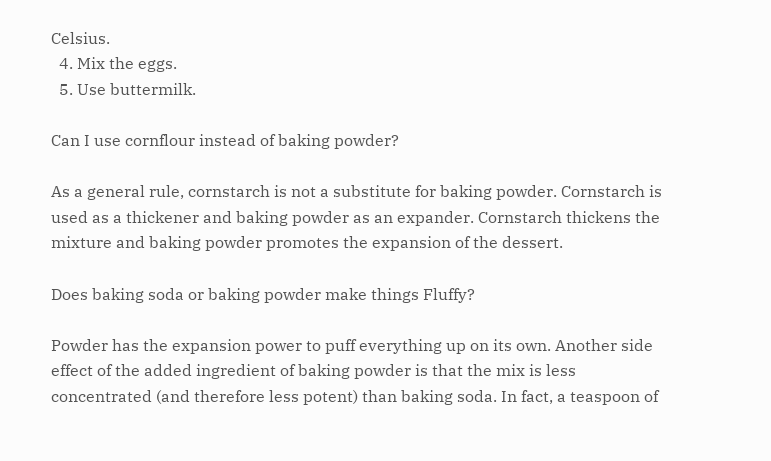Celsius.
  4. Mix the eggs.
  5. Use buttermilk.

Can I use cornflour instead of baking powder?

As a general rule, cornstarch is not a substitute for baking powder. Cornstarch is used as a thickener and baking powder as an expander. Cornstarch thickens the mixture and baking powder promotes the expansion of the dessert.

Does baking soda or baking powder make things Fluffy?

Powder has the expansion power to puff everything up on its own. Another side effect of the added ingredient of baking powder is that the mix is less concentrated (and therefore less potent) than baking soda. In fact, a teaspoon of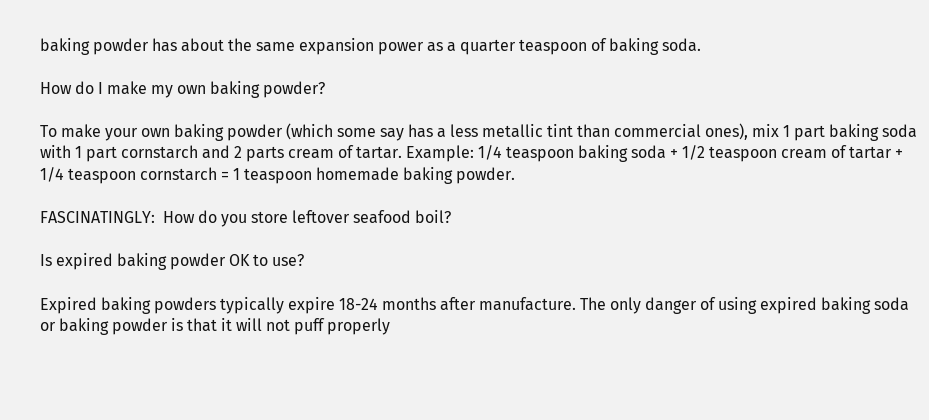baking powder has about the same expansion power as a quarter teaspoon of baking soda.

How do I make my own baking powder?

To make your own baking powder (which some say has a less metallic tint than commercial ones), mix 1 part baking soda with 1 part cornstarch and 2 parts cream of tartar. Example: 1/4 teaspoon baking soda + 1/2 teaspoon cream of tartar + 1/4 teaspoon cornstarch = 1 teaspoon homemade baking powder.

FASCINATINGLY:  How do you store leftover seafood boil?

Is expired baking powder OK to use?

Expired baking powders typically expire 18-24 months after manufacture. The only danger of using expired baking soda or baking powder is that it will not puff properly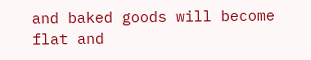and baked goods will become flat and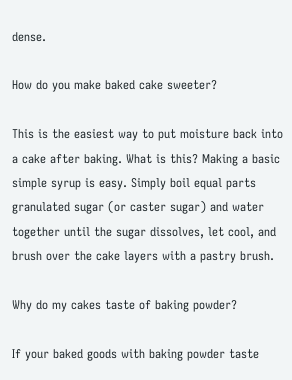dense.

How do you make baked cake sweeter?

This is the easiest way to put moisture back into a cake after baking. What is this? Making a basic simple syrup is easy. Simply boil equal parts granulated sugar (or caster sugar) and water together until the sugar dissolves, let cool, and brush over the cake layers with a pastry brush.

Why do my cakes taste of baking powder?

If your baked goods with baking powder taste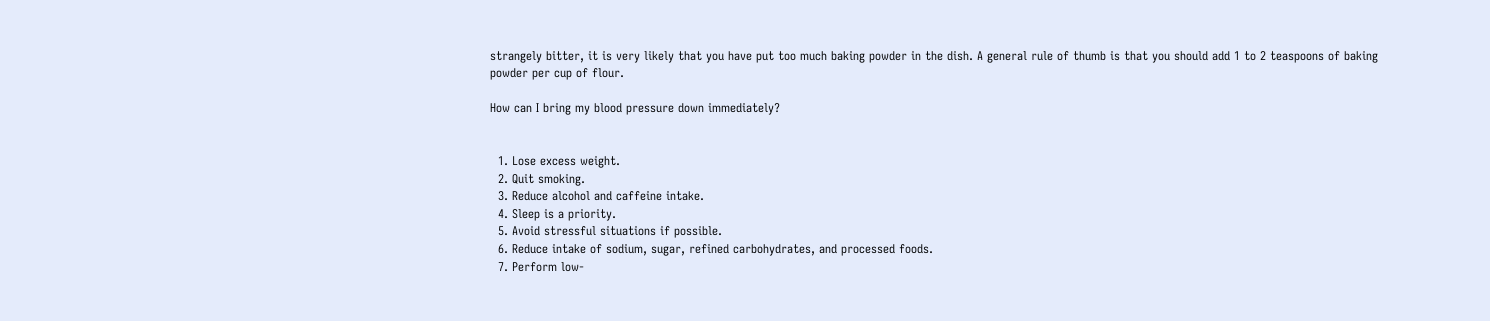strangely bitter, it is very likely that you have put too much baking powder in the dish. A general rule of thumb is that you should add 1 to 2 teaspoons of baking powder per cup of flour.

How can I bring my blood pressure down immediately?


  1. Lose excess weight.
  2. Quit smoking.
  3. Reduce alcohol and caffeine intake.
  4. Sleep is a priority.
  5. Avoid stressful situations if possible.
  6. Reduce intake of sodium, sugar, refined carbohydrates, and processed foods.
  7. Perform low-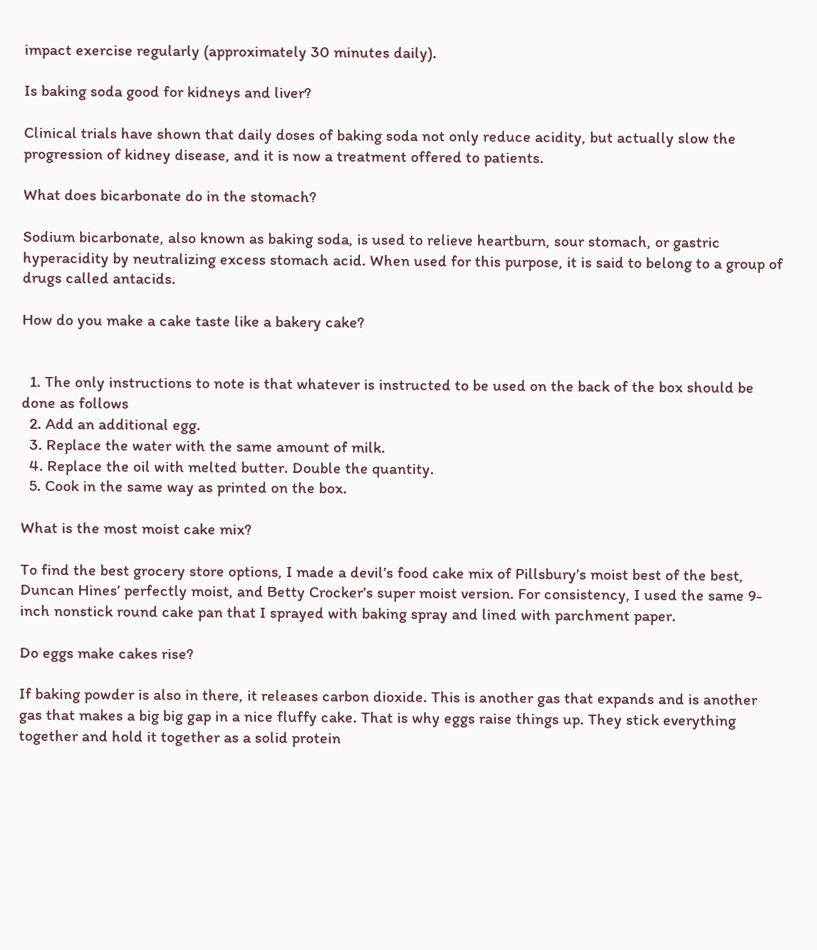impact exercise regularly (approximately 30 minutes daily).

Is baking soda good for kidneys and liver?

Clinical trials have shown that daily doses of baking soda not only reduce acidity, but actually slow the progression of kidney disease, and it is now a treatment offered to patients.

What does bicarbonate do in the stomach?

Sodium bicarbonate, also known as baking soda, is used to relieve heartburn, sour stomach, or gastric hyperacidity by neutralizing excess stomach acid. When used for this purpose, it is said to belong to a group of drugs called antacids.

How do you make a cake taste like a bakery cake?


  1. The only instructions to note is that whatever is instructed to be used on the back of the box should be done as follows
  2. Add an additional egg.
  3. Replace the water with the same amount of milk.
  4. Replace the oil with melted butter. Double the quantity.
  5. Cook in the same way as printed on the box.

What is the most moist cake mix?

To find the best grocery store options, I made a devil’s food cake mix of Pillsbury’s moist best of the best, Duncan Hines’ perfectly moist, and Betty Crocker’s super moist version. For consistency, I used the same 9-inch nonstick round cake pan that I sprayed with baking spray and lined with parchment paper.

Do eggs make cakes rise?

If baking powder is also in there, it releases carbon dioxide. This is another gas that expands and is another gas that makes a big big gap in a nice fluffy cake. That is why eggs raise things up. They stick everything together and hold it together as a solid protein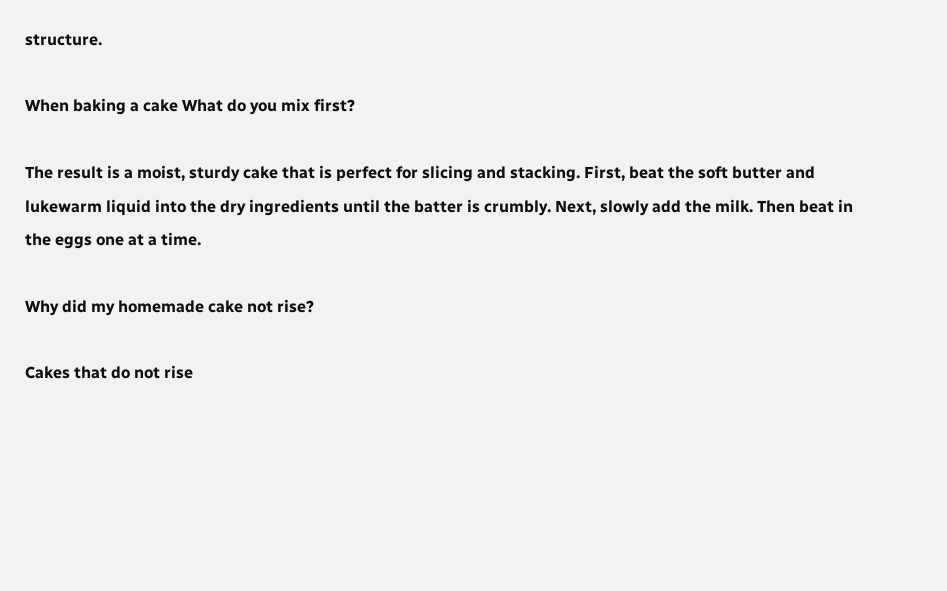structure.

When baking a cake What do you mix first?

The result is a moist, sturdy cake that is perfect for slicing and stacking. First, beat the soft butter and lukewarm liquid into the dry ingredients until the batter is crumbly. Next, slowly add the milk. Then beat in the eggs one at a time.

Why did my homemade cake not rise?

Cakes that do not rise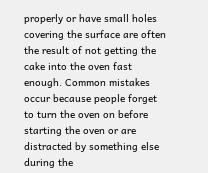properly or have small holes covering the surface are often the result of not getting the cake into the oven fast enough. Common mistakes occur because people forget to turn the oven on before starting the oven or are distracted by something else during the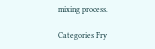mixing process.

Categories Fry